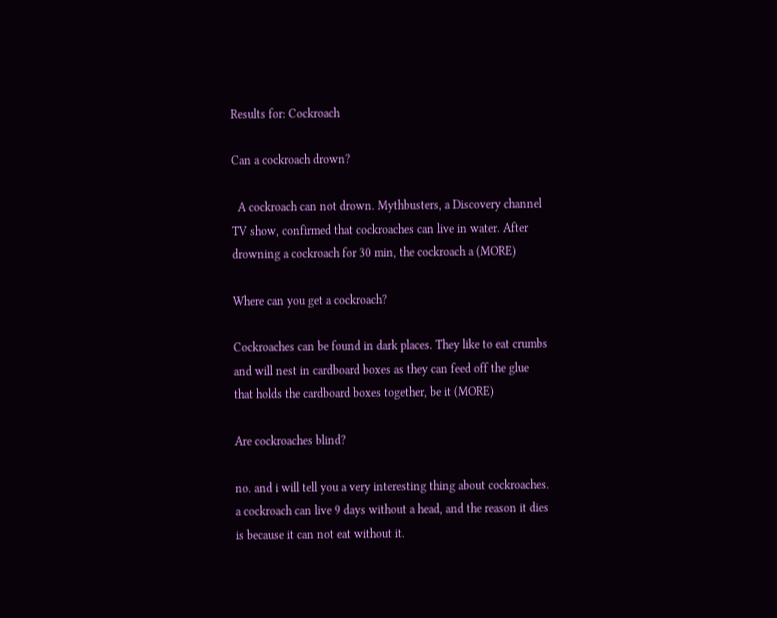Results for: Cockroach

Can a cockroach drown?

  A cockroach can not drown. Mythbusters, a Discovery channel TV show, confirmed that cockroaches can live in water. After drowning a cockroach for 30 min, the cockroach a (MORE)

Where can you get a cockroach?

Cockroaches can be found in dark places. They like to eat crumbs and will nest in cardboard boxes as they can feed off the glue that holds the cardboard boxes together, be it (MORE)

Are cockroaches blind?

no. and i will tell you a very interesting thing about cockroaches. a cockroach can live 9 days without a head, and the reason it dies is because it can not eat without it.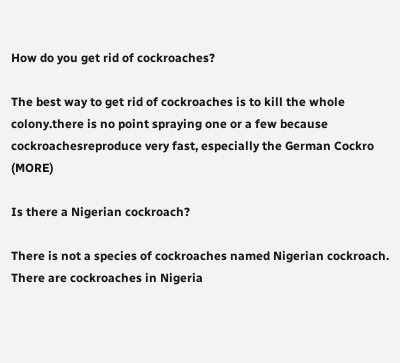How do you get rid of cockroaches?

The best way to get rid of cockroaches is to kill the whole colony.there is no point spraying one or a few because cockroachesreproduce very fast, especially the German Cockro (MORE)

Is there a Nigerian cockroach?

There is not a species of cockroaches named Nigerian cockroach.  There are cockroaches in Nigeria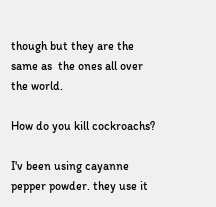though but they are the same as  the ones all over the world.

How do you kill cockroachs?

I'v been using cayanne pepper powder. they use it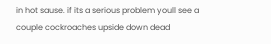in hot sause. if its a serious problem youll see a couple cockroaches upside down dead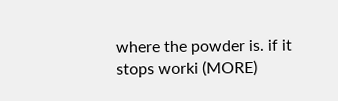where the powder is. if it stops worki (MORE)